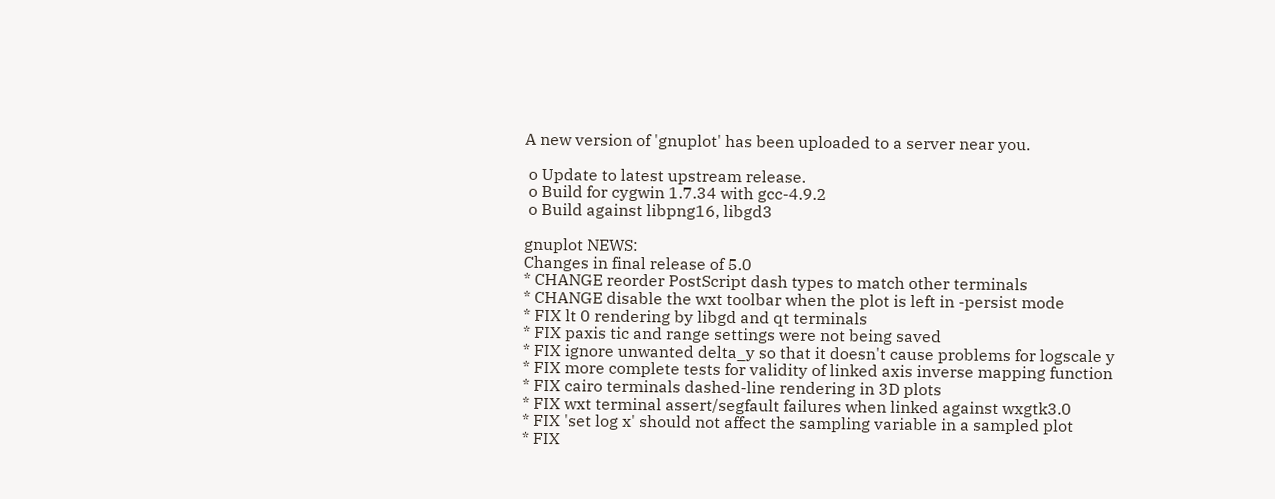A new version of 'gnuplot' has been uploaded to a server near you.

 o Update to latest upstream release.
 o Build for cygwin 1.7.34 with gcc-4.9.2
 o Build against libpng16, libgd3

gnuplot NEWS:
Changes in final release of 5.0
* CHANGE reorder PostScript dash types to match other terminals
* CHANGE disable the wxt toolbar when the plot is left in -persist mode
* FIX lt 0 rendering by libgd and qt terminals
* FIX paxis tic and range settings were not being saved
* FIX ignore unwanted delta_y so that it doesn't cause problems for logscale y
* FIX more complete tests for validity of linked axis inverse mapping function
* FIX cairo terminals dashed-line rendering in 3D plots
* FIX wxt terminal assert/segfault failures when linked against wxgtk3.0
* FIX 'set log x' should not affect the sampling variable in a sampled plot
* FIX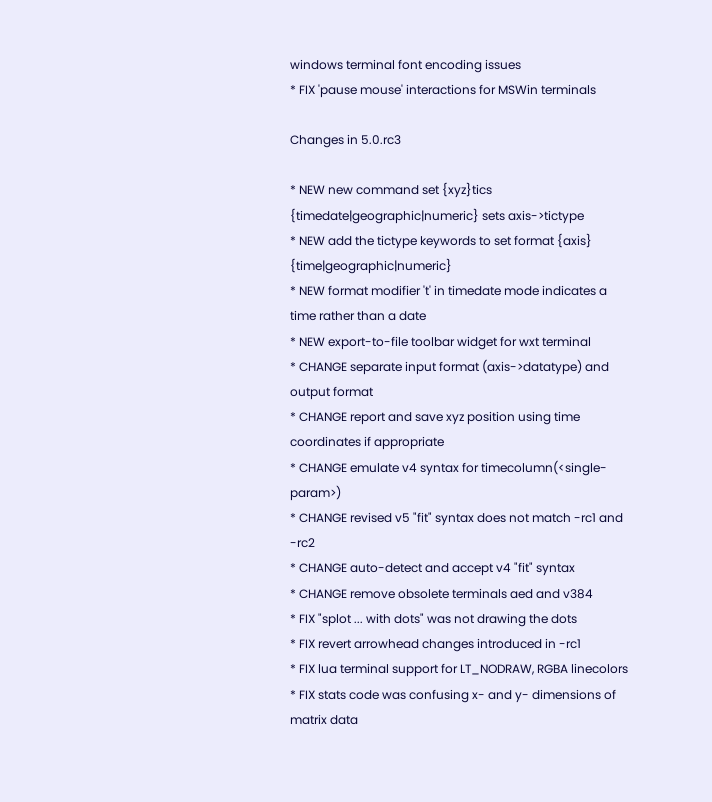windows terminal font encoding issues
* FIX 'pause mouse' interactions for MSWin terminals

Changes in 5.0.rc3

* NEW new command set {xyz}tics {timedate|geographic|numeric} sets axis->tictype
* NEW add the tictype keywords to set format {axis} {time|geographic|numeric}
* NEW format modifier 't' in timedate mode indicates a time rather than a date
* NEW export-to-file toolbar widget for wxt terminal
* CHANGE separate input format (axis->datatype) and output format
* CHANGE report and save xyz position using time coordinates if appropriate
* CHANGE emulate v4 syntax for timecolumn(<single-param>)
* CHANGE revised v5 "fit" syntax does not match -rc1 and -rc2
* CHANGE auto-detect and accept v4 "fit" syntax
* CHANGE remove obsolete terminals aed and v384
* FIX "splot ... with dots" was not drawing the dots
* FIX revert arrowhead changes introduced in -rc1
* FIX lua terminal support for LT_NODRAW, RGBA linecolors
* FIX stats code was confusing x- and y- dimensions of matrix data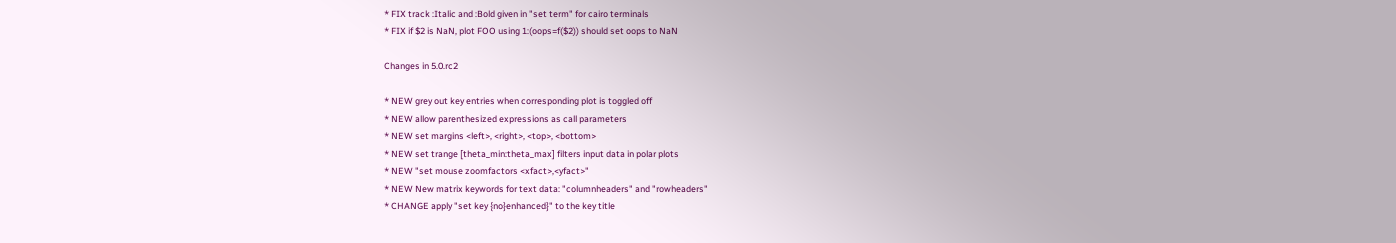* FIX track :Italic and :Bold given in "set term" for cairo terminals
* FIX if $2 is NaN, plot FOO using 1:(oops=f($2)) should set oops to NaN

Changes in 5.0.rc2

* NEW grey out key entries when corresponding plot is toggled off
* NEW allow parenthesized expressions as call parameters
* NEW set margins <left>, <right>, <top>, <bottom>
* NEW set trange [theta_min:theta_max] filters input data in polar plots
* NEW "set mouse zoomfactors <xfact>,<yfact>"
* NEW New matrix keywords for text data: "columnheaders" and "rowheaders"
* CHANGE apply "set key {no}enhanced}" to the key title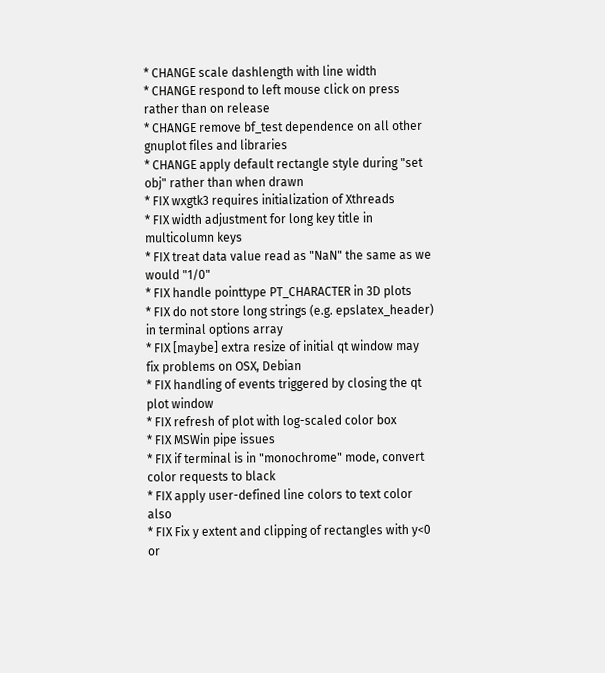* CHANGE scale dashlength with line width
* CHANGE respond to left mouse click on press rather than on release
* CHANGE remove bf_test dependence on all other gnuplot files and libraries
* CHANGE apply default rectangle style during "set obj" rather than when drawn
* FIX wxgtk3 requires initialization of Xthreads
* FIX width adjustment for long key title in multicolumn keys
* FIX treat data value read as "NaN" the same as we would "1/0"
* FIX handle pointtype PT_CHARACTER in 3D plots
* FIX do not store long strings (e.g. epslatex_header) in terminal options array
* FIX [maybe] extra resize of initial qt window may fix problems on OSX, Debian
* FIX handling of events triggered by closing the qt plot window
* FIX refresh of plot with log-scaled color box
* FIX MSWin pipe issues
* FIX if terminal is in "monochrome" mode, convert color requests to black
* FIX apply user-defined line colors to text color also
* FIX Fix y extent and clipping of rectangles with y<0 or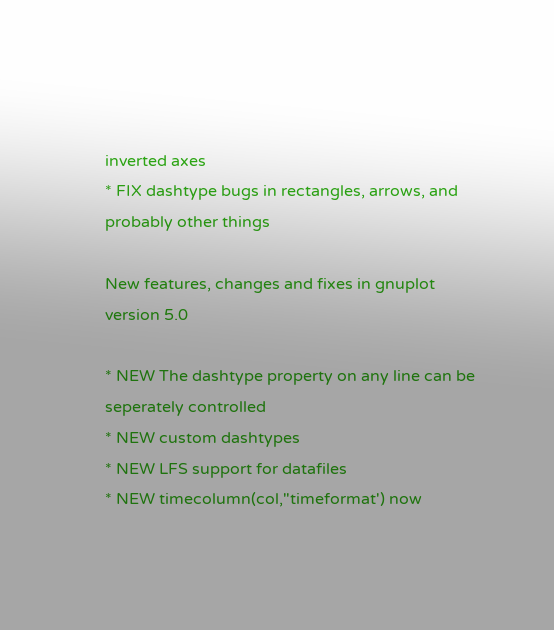inverted axes
* FIX dashtype bugs in rectangles, arrows, and probably other things

New features, changes and fixes in gnuplot version 5.0

* NEW The dashtype property on any line can be seperately controlled
* NEW custom dashtypes
* NEW LFS support for datafiles
* NEW timecolumn(col,"timeformat') now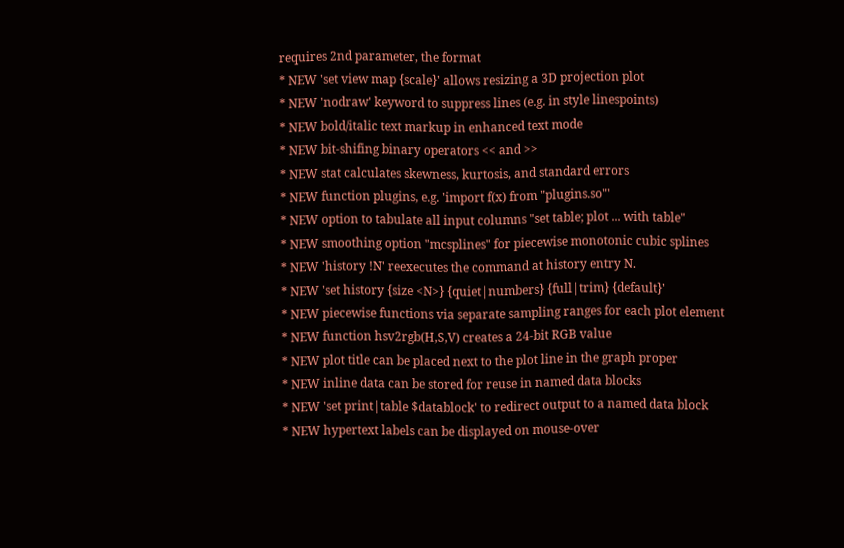requires 2nd parameter, the format
* NEW 'set view map {scale}' allows resizing a 3D projection plot
* NEW 'nodraw' keyword to suppress lines (e.g. in style linespoints)
* NEW bold/italic text markup in enhanced text mode
* NEW bit-shifing binary operators << and >>
* NEW stat calculates skewness, kurtosis, and standard errors
* NEW function plugins, e.g. 'import f(x) from "plugins.so"'
* NEW option to tabulate all input columns "set table; plot ... with table"
* NEW smoothing option "mcsplines" for piecewise monotonic cubic splines
* NEW 'history !N' reexecutes the command at history entry N.
* NEW 'set history {size <N>} {quiet|numbers} {full|trim} {default}'
* NEW piecewise functions via separate sampling ranges for each plot element
* NEW function hsv2rgb(H,S,V) creates a 24-bit RGB value
* NEW plot title can be placed next to the plot line in the graph proper
* NEW inline data can be stored for reuse in named data blocks
* NEW 'set print|table $datablock' to redirect output to a named data block
* NEW hypertext labels can be displayed on mouse-over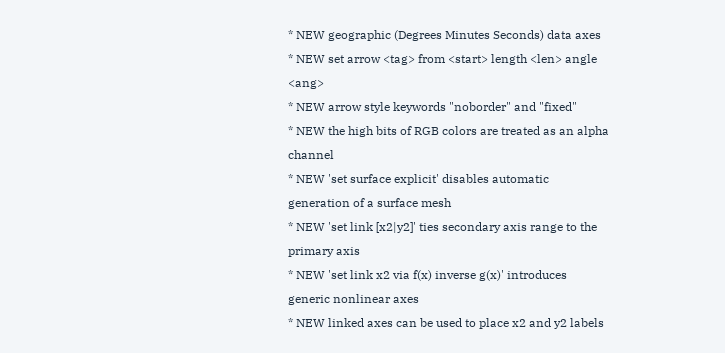* NEW geographic (Degrees Minutes Seconds) data axes
* NEW set arrow <tag> from <start> length <len> angle <ang>
* NEW arrow style keywords "noborder" and "fixed"
* NEW the high bits of RGB colors are treated as an alpha channel
* NEW 'set surface explicit' disables automatic generation of a surface mesh
* NEW 'set link [x2|y2]' ties secondary axis range to the primary axis
* NEW 'set link x2 via f(x) inverse g(x)' introduces generic nonlinear axes
* NEW linked axes can be used to place x2 and y2 labels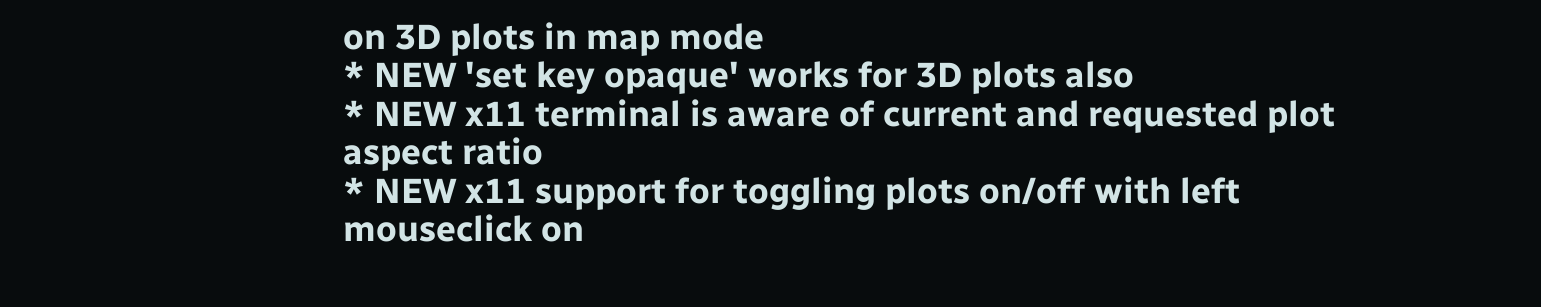on 3D plots in map mode
* NEW 'set key opaque' works for 3D plots also
* NEW x11 terminal is aware of current and requested plot aspect ratio
* NEW x11 support for toggling plots on/off with left mouseclick on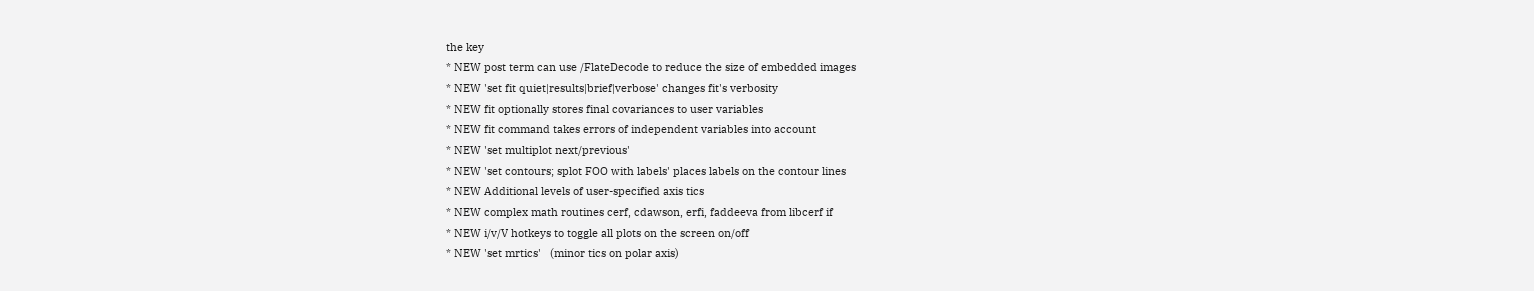the key
* NEW post term can use /FlateDecode to reduce the size of embedded images
* NEW 'set fit quiet|results|brief|verbose' changes fit's verbosity
* NEW fit optionally stores final covariances to user variables
* NEW fit command takes errors of independent variables into account
* NEW 'set multiplot next/previous'
* NEW 'set contours; splot FOO with labels' places labels on the contour lines
* NEW Additional levels of user-specified axis tics
* NEW complex math routines cerf, cdawson, erfi, faddeeva from libcerf if
* NEW i/v/V hotkeys to toggle all plots on the screen on/off
* NEW 'set mrtics'   (minor tics on polar axis)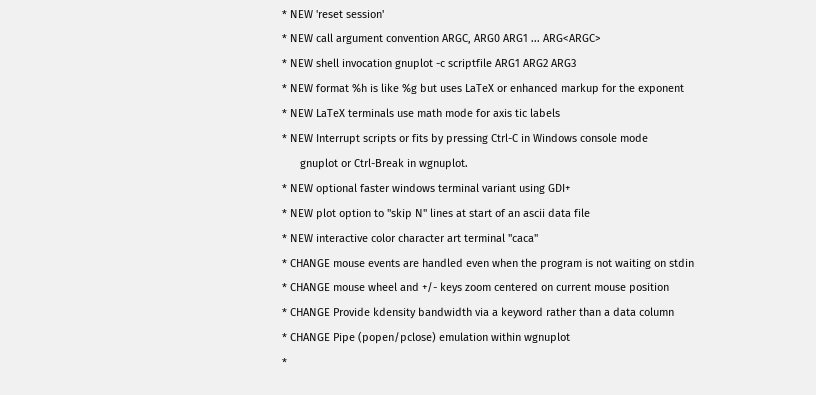* NEW 'reset session'
* NEW call argument convention ARGC, ARG0 ARG1 ... ARG<ARGC>
* NEW shell invocation gnuplot -c scriptfile ARG1 ARG2 ARG3
* NEW format %h is like %g but uses LaTeX or enhanced markup for the exponent
* NEW LaTeX terminals use math mode for axis tic labels
* NEW Interrupt scripts or fits by pressing Ctrl-C in Windows console mode
      gnuplot or Ctrl-Break in wgnuplot.
* NEW optional faster windows terminal variant using GDI+
* NEW plot option to "skip N" lines at start of an ascii data file
* NEW interactive color character art terminal "caca"
* CHANGE mouse events are handled even when the program is not waiting on stdin
* CHANGE mouse wheel and +/- keys zoom centered on current mouse position
* CHANGE Provide kdensity bandwidth via a keyword rather than a data column
* CHANGE Pipe (popen/pclose) emulation within wgnuplot
*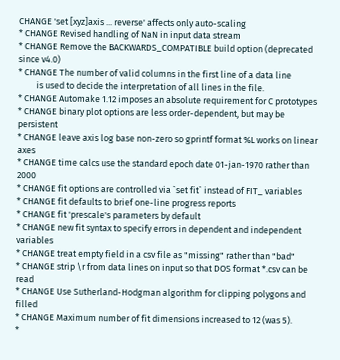CHANGE 'set [xyz]axis ... reverse' affects only auto-scaling
* CHANGE Revised handling of NaN in input data stream
* CHANGE Remove the BACKWARDS_COMPATIBLE build option (deprecated since v4.0)
* CHANGE The number of valid columns in the first line of a data line
         is used to decide the interpretation of all lines in the file.
* CHANGE Automake 1.12 imposes an absolute requirement for C prototypes
* CHANGE binary plot options are less order-dependent, but may be persistent
* CHANGE leave axis log base non-zero so gprintf format %L works on linear axes
* CHANGE time calcs use the standard epoch date 01-jan-1970 rather than 2000
* CHANGE fit options are controlled via `set fit` instead of FIT_ variables
* CHANGE fit defaults to brief one-line progress reports
* CHANGE fit 'prescale's parameters by default
* CHANGE new fit syntax to specify errors in dependent and independent variables
* CHANGE treat empty field in a csv file as "missing" rather than "bad"
* CHANGE strip \r from data lines on input so that DOS format *.csv can be read
* CHANGE Use Sutherland-Hodgman algorithm for clipping polygons and filled
* CHANGE Maximum number of fit dimensions increased to 12 (was 5).
*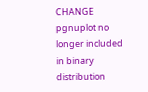CHANGE pgnuplot no longer included in binary distribution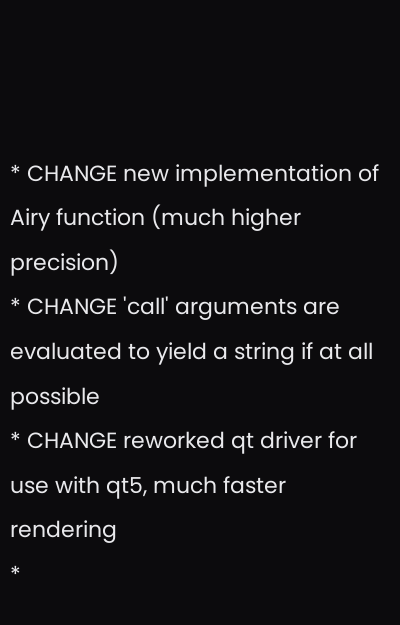* CHANGE new implementation of Airy function (much higher precision)
* CHANGE 'call' arguments are evaluated to yield a string if at all possible
* CHANGE reworked qt driver for use with qt5, much faster rendering
*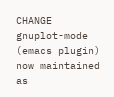CHANGE gnuplot-mode (emacs plugin) now maintained as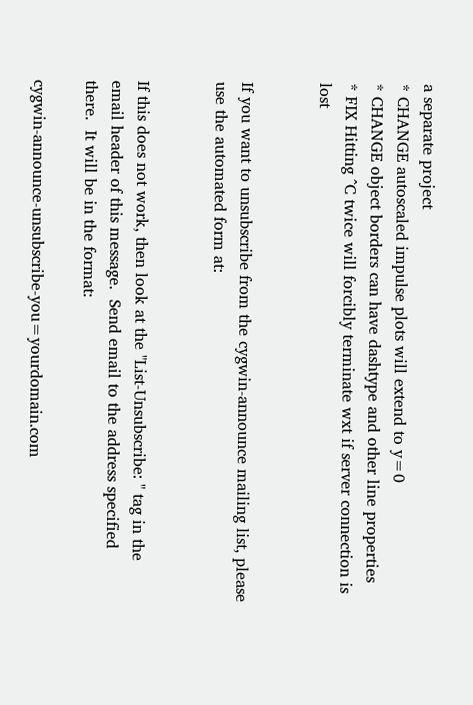a separate project
* CHANGE autoscaled impulse plots will extend to y=0
* CHANGE object borders can have dashtype and other line properties
* FIX Hitting ^C twice will forcibly terminate wxt if server connection is lost


If you want to unsubscribe from the cygwin-announce mailing list, please
use the automated form at:


If this does not work, then look at the "List-Unsubscribe: " tag in the
email header of this message.  Send email to the address specified
there.  It will be in the format:

cygwin-announce-unsubscribe-you=yourdomain.com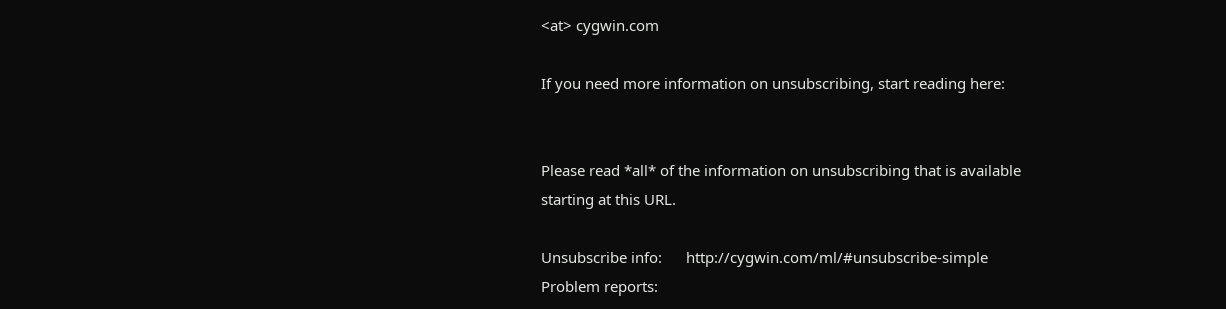<at> cygwin.com

If you need more information on unsubscribing, start reading here:


Please read *all* of the information on unsubscribing that is available
starting at this URL.

Unsubscribe info:      http://cygwin.com/ml/#unsubscribe-simple
Problem reports: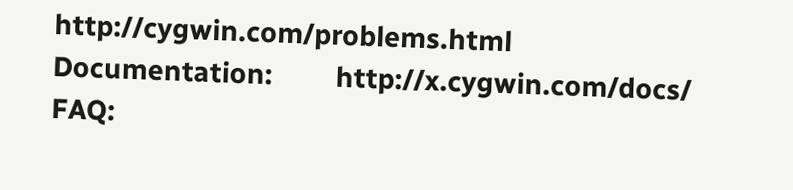http://cygwin.com/problems.html
Documentation:         http://x.cygwin.com/docs/
FAQ: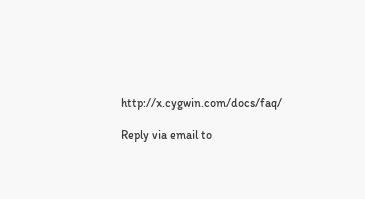http://x.cygwin.com/docs/faq/

Reply via email to